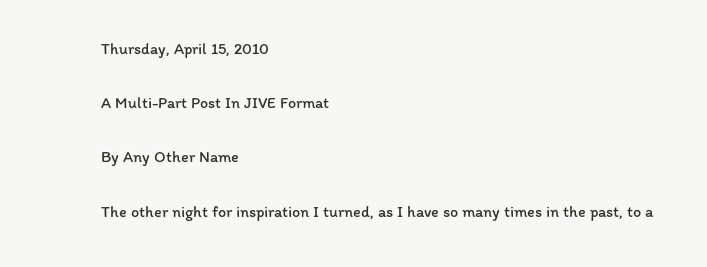Thursday, April 15, 2010

A Multi-Part Post In JIVE Format

By Any Other Name

The other night for inspiration I turned, as I have so many times in the past, to a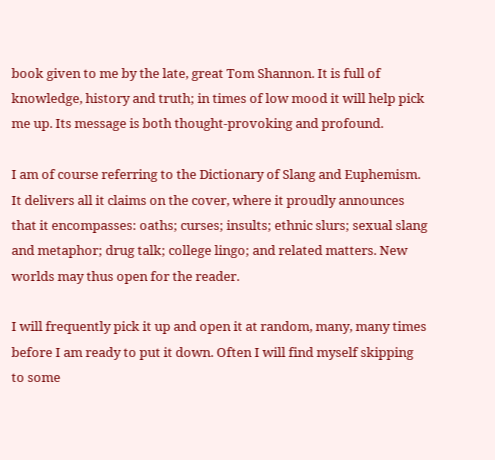book given to me by the late, great Tom Shannon. It is full of knowledge, history and truth; in times of low mood it will help pick me up. Its message is both thought-provoking and profound.

I am of course referring to the Dictionary of Slang and Euphemism. It delivers all it claims on the cover, where it proudly announces that it encompasses: oaths; curses; insults; ethnic slurs; sexual slang and metaphor; drug talk; college lingo; and related matters. New worlds may thus open for the reader.

I will frequently pick it up and open it at random, many, many times before I am ready to put it down. Often I will find myself skipping to some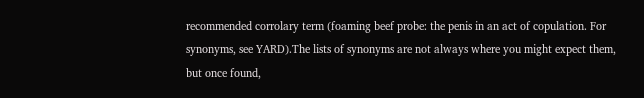recommended corrolary term (foaming beef probe: the penis in an act of copulation. For synonyms, see YARD).The lists of synonyms are not always where you might expect them, but once found,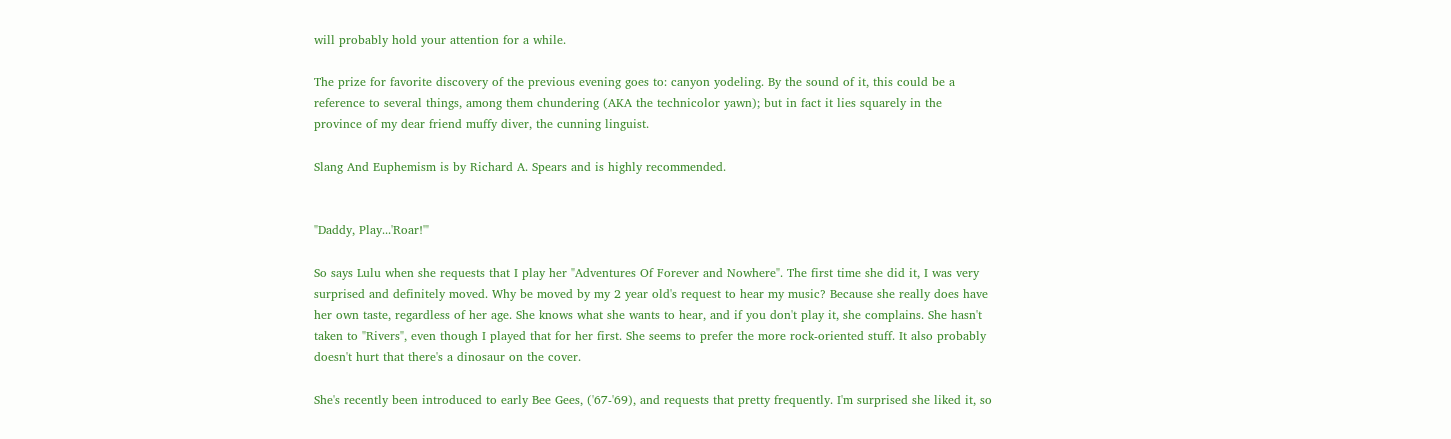will probably hold your attention for a while.

The prize for favorite discovery of the previous evening goes to: canyon yodeling. By the sound of it, this could be a reference to several things, among them chundering (AKA the technicolor yawn); but in fact it lies squarely in the province of my dear friend muffy diver, the cunning linguist.

Slang And Euphemism is by Richard A. Spears and is highly recommended.


"Daddy, Play...'Roar!'"

So says Lulu when she requests that I play her "Adventures Of Forever and Nowhere". The first time she did it, I was very surprised and definitely moved. Why be moved by my 2 year old's request to hear my music? Because she really does have her own taste, regardless of her age. She knows what she wants to hear, and if you don't play it, she complains. She hasn't taken to "Rivers", even though I played that for her first. She seems to prefer the more rock-oriented stuff. It also probably doesn't hurt that there's a dinosaur on the cover.

She's recently been introduced to early Bee Gees, ('67-'69), and requests that pretty frequently. I'm surprised she liked it, so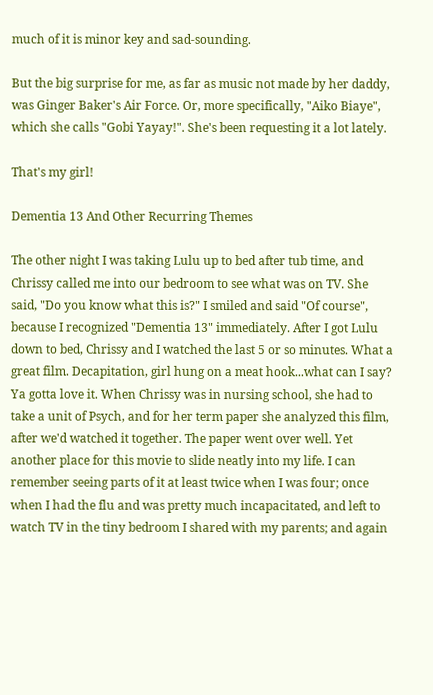much of it is minor key and sad-sounding.

But the big surprise for me, as far as music not made by her daddy, was Ginger Baker's Air Force. Or, more specifically, "Aiko Biaye", which she calls "Gobi Yayay!". She's been requesting it a lot lately.

That's my girl!

Dementia 13 And Other Recurring Themes

The other night I was taking Lulu up to bed after tub time, and Chrissy called me into our bedroom to see what was on TV. She said, "Do you know what this is?" I smiled and said "Of course", because I recognized "Dementia 13" immediately. After I got Lulu down to bed, Chrissy and I watched the last 5 or so minutes. What a great film. Decapitation, girl hung on a meat hook...what can I say? Ya gotta love it. When Chrissy was in nursing school, she had to take a unit of Psych, and for her term paper she analyzed this film, after we'd watched it together. The paper went over well. Yet another place for this movie to slide neatly into my life. I can remember seeing parts of it at least twice when I was four; once when I had the flu and was pretty much incapacitated, and left to watch TV in the tiny bedroom I shared with my parents; and again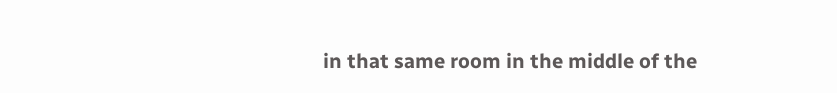in that same room in the middle of the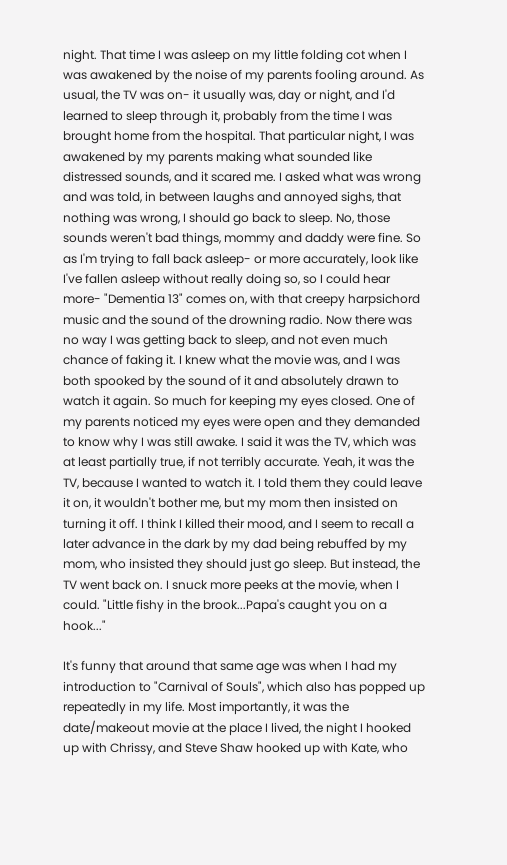night. That time I was asleep on my little folding cot when I was awakened by the noise of my parents fooling around. As usual, the TV was on- it usually was, day or night, and I'd learned to sleep through it, probably from the time I was brought home from the hospital. That particular night, I was awakened by my parents making what sounded like distressed sounds, and it scared me. I asked what was wrong and was told, in between laughs and annoyed sighs, that nothing was wrong, I should go back to sleep. No, those sounds weren't bad things, mommy and daddy were fine. So as I'm trying to fall back asleep- or more accurately, look like I've fallen asleep without really doing so, so I could hear more- "Dementia 13" comes on, with that creepy harpsichord music and the sound of the drowning radio. Now there was no way I was getting back to sleep, and not even much chance of faking it. I knew what the movie was, and I was both spooked by the sound of it and absolutely drawn to watch it again. So much for keeping my eyes closed. One of my parents noticed my eyes were open and they demanded to know why I was still awake. I said it was the TV, which was at least partially true, if not terribly accurate. Yeah, it was the TV, because I wanted to watch it. I told them they could leave it on, it wouldn't bother me, but my mom then insisted on turning it off. I think I killed their mood, and I seem to recall a later advance in the dark by my dad being rebuffed by my mom, who insisted they should just go sleep. But instead, the TV went back on. I snuck more peeks at the movie, when I could. "Little fishy in the brook...Papa's caught you on a hook..."

It's funny that around that same age was when I had my introduction to "Carnival of Souls", which also has popped up repeatedly in my life. Most importantly, it was the date/makeout movie at the place I lived, the night I hooked up with Chrissy, and Steve Shaw hooked up with Kate, who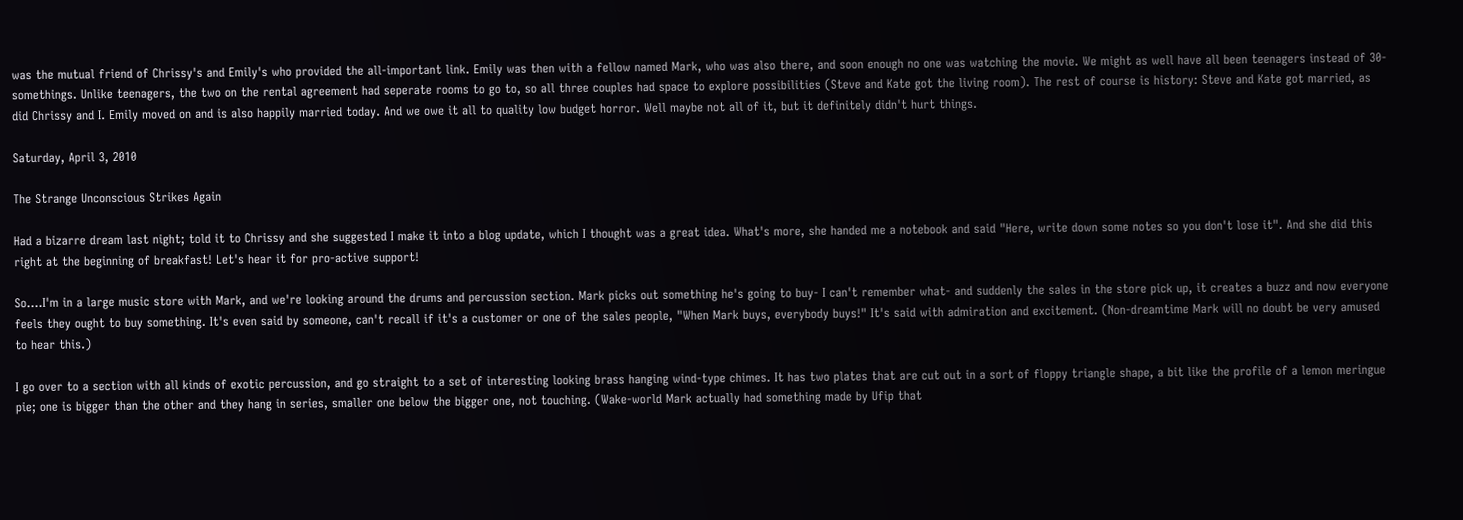was the mutual friend of Chrissy's and Emily's who provided the all-important link. Emily was then with a fellow named Mark, who was also there, and soon enough no one was watching the movie. We might as well have all been teenagers instead of 30-somethings. Unlike teenagers, the two on the rental agreement had seperate rooms to go to, so all three couples had space to explore possibilities (Steve and Kate got the living room). The rest of course is history: Steve and Kate got married, as did Chrissy and I. Emily moved on and is also happily married today. And we owe it all to quality low budget horror. Well maybe not all of it, but it definitely didn't hurt things.

Saturday, April 3, 2010

The Strange Unconscious Strikes Again

Had a bizarre dream last night; told it to Chrissy and she suggested I make it into a blog update, which I thought was a great idea. What's more, she handed me a notebook and said "Here, write down some notes so you don't lose it". And she did this right at the beginning of breakfast! Let's hear it for pro-active support!

So....I'm in a large music store with Mark, and we're looking around the drums and percussion section. Mark picks out something he's going to buy- I can't remember what- and suddenly the sales in the store pick up, it creates a buzz and now everyone feels they ought to buy something. It's even said by someone, can't recall if it's a customer or one of the sales people, "When Mark buys, everybody buys!" It's said with admiration and excitement. (Non-dreamtime Mark will no doubt be very amused to hear this.)

I go over to a section with all kinds of exotic percussion, and go straight to a set of interesting looking brass hanging wind-type chimes. It has two plates that are cut out in a sort of floppy triangle shape, a bit like the profile of a lemon meringue pie; one is bigger than the other and they hang in series, smaller one below the bigger one, not touching. (Wake-world Mark actually had something made by Ufip that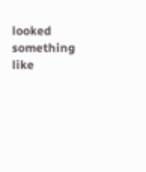looked something like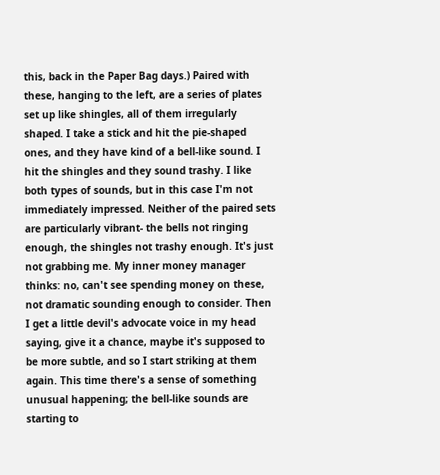this, back in the Paper Bag days.) Paired with these, hanging to the left, are a series of plates set up like shingles, all of them irregularly shaped. I take a stick and hit the pie-shaped ones, and they have kind of a bell-like sound. I hit the shingles and they sound trashy. I like both types of sounds, but in this case I'm not immediately impressed. Neither of the paired sets are particularly vibrant- the bells not ringing enough, the shingles not trashy enough. It's just not grabbing me. My inner money manager thinks: no, can't see spending money on these, not dramatic sounding enough to consider. Then I get a little devil's advocate voice in my head saying, give it a chance, maybe it's supposed to be more subtle, and so I start striking at them again. This time there's a sense of something unusual happening; the bell-like sounds are starting to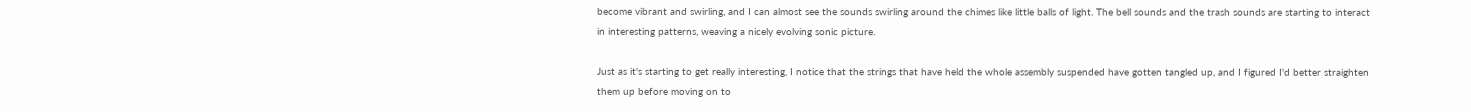become vibrant and swirling, and I can almost see the sounds swirling around the chimes like little balls of light. The bell sounds and the trash sounds are starting to interact in interesting patterns, weaving a nicely evolving sonic picture.

Just as it's starting to get really interesting, I notice that the strings that have held the whole assembly suspended have gotten tangled up, and I figured I'd better straighten them up before moving on to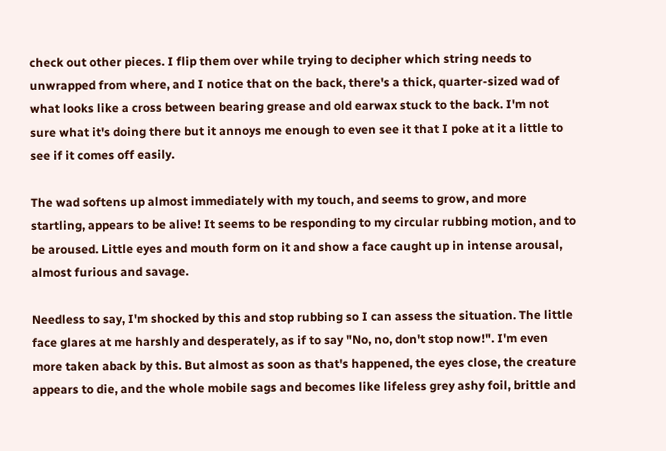check out other pieces. I flip them over while trying to decipher which string needs to unwrapped from where, and I notice that on the back, there's a thick, quarter-sized wad of what looks like a cross between bearing grease and old earwax stuck to the back. I'm not sure what it's doing there but it annoys me enough to even see it that I poke at it a little to see if it comes off easily.

The wad softens up almost immediately with my touch, and seems to grow, and more startling, appears to be alive! It seems to be responding to my circular rubbing motion, and to be aroused. Little eyes and mouth form on it and show a face caught up in intense arousal, almost furious and savage.

Needless to say, I'm shocked by this and stop rubbing so I can assess the situation. The little face glares at me harshly and desperately, as if to say "No, no, don't stop now!". I'm even more taken aback by this. But almost as soon as that's happened, the eyes close, the creature appears to die, and the whole mobile sags and becomes like lifeless grey ashy foil, brittle and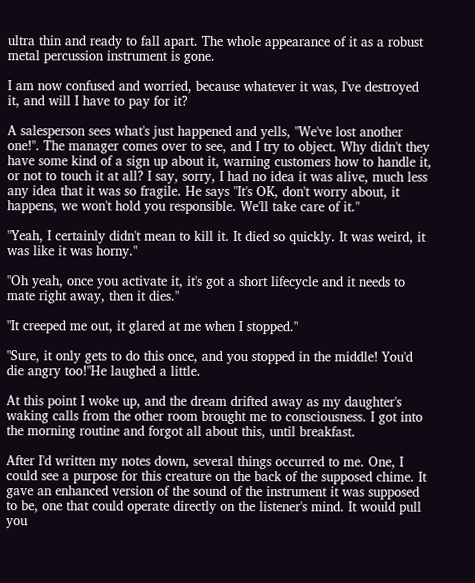ultra thin and ready to fall apart. The whole appearance of it as a robust metal percussion instrument is gone.

I am now confused and worried, because whatever it was, I've destroyed it, and will I have to pay for it?

A salesperson sees what's just happened and yells, "We've lost another one!". The manager comes over to see, and I try to object. Why didn't they have some kind of a sign up about it, warning customers how to handle it, or not to touch it at all? I say, sorry, I had no idea it was alive, much less any idea that it was so fragile. He says "It's OK, don't worry about, it happens, we won't hold you responsible. We'll take care of it."

"Yeah, I certainly didn't mean to kill it. It died so quickly. It was weird, it was like it was horny."

"Oh yeah, once you activate it, it's got a short lifecycle and it needs to mate right away, then it dies."

"It creeped me out, it glared at me when I stopped."

"Sure, it only gets to do this once, and you stopped in the middle! You'd die angry too!"He laughed a little.

At this point I woke up, and the dream drifted away as my daughter's waking calls from the other room brought me to consciousness. I got into the morning routine and forgot all about this, until breakfast.

After I'd written my notes down, several things occurred to me. One, I could see a purpose for this creature on the back of the supposed chime. It gave an enhanced version of the sound of the instrument it was supposed to be, one that could operate directly on the listener's mind. It would pull you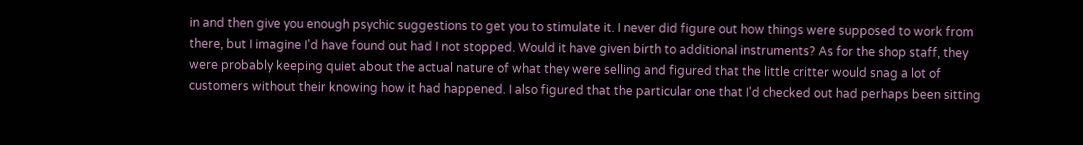in and then give you enough psychic suggestions to get you to stimulate it. I never did figure out how things were supposed to work from there, but I imagine I'd have found out had I not stopped. Would it have given birth to additional instruments? As for the shop staff, they were probably keeping quiet about the actual nature of what they were selling and figured that the little critter would snag a lot of customers without their knowing how it had happened. I also figured that the particular one that I'd checked out had perhaps been sitting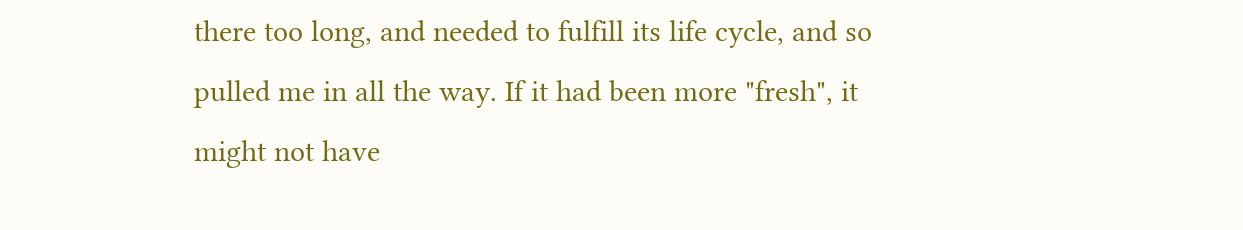there too long, and needed to fulfill its life cycle, and so pulled me in all the way. If it had been more "fresh", it might not have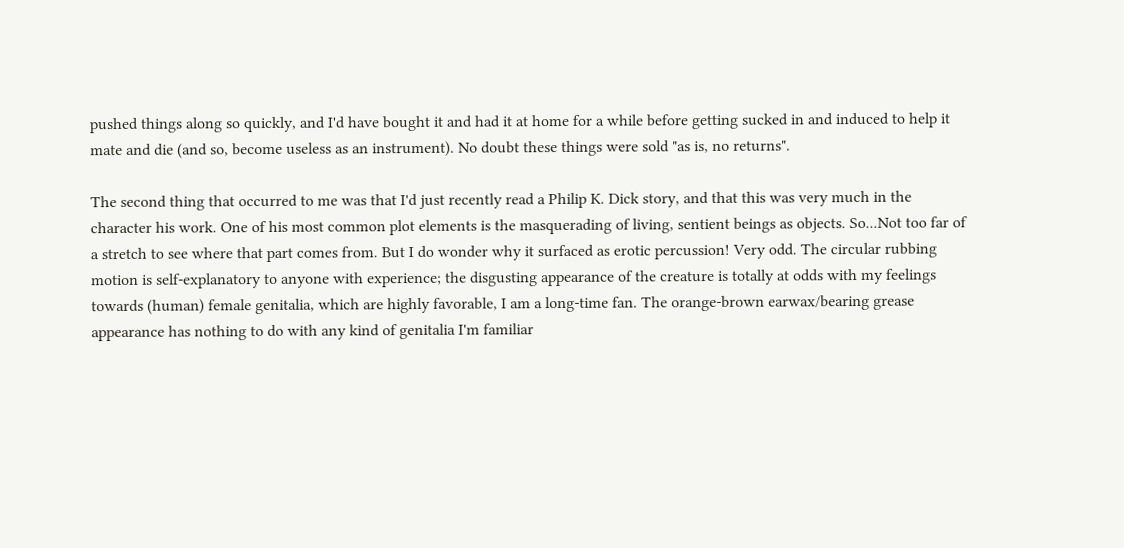pushed things along so quickly, and I'd have bought it and had it at home for a while before getting sucked in and induced to help it mate and die (and so, become useless as an instrument). No doubt these things were sold "as is, no returns".

The second thing that occurred to me was that I'd just recently read a Philip K. Dick story, and that this was very much in the character his work. One of his most common plot elements is the masquerading of living, sentient beings as objects. So...Not too far of a stretch to see where that part comes from. But I do wonder why it surfaced as erotic percussion! Very odd. The circular rubbing motion is self-explanatory to anyone with experience; the disgusting appearance of the creature is totally at odds with my feelings towards (human) female genitalia, which are highly favorable, I am a long-time fan. The orange-brown earwax/bearing grease appearance has nothing to do with any kind of genitalia I'm familiar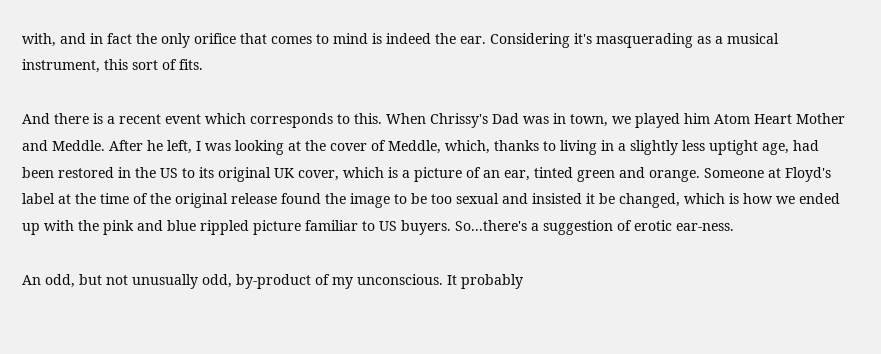with, and in fact the only orifice that comes to mind is indeed the ear. Considering it's masquerading as a musical instrument, this sort of fits.

And there is a recent event which corresponds to this. When Chrissy's Dad was in town, we played him Atom Heart Mother and Meddle. After he left, I was looking at the cover of Meddle, which, thanks to living in a slightly less uptight age, had been restored in the US to its original UK cover, which is a picture of an ear, tinted green and orange. Someone at Floyd's label at the time of the original release found the image to be too sexual and insisted it be changed, which is how we ended up with the pink and blue rippled picture familiar to US buyers. So...there's a suggestion of erotic ear-ness.

An odd, but not unusually odd, by-product of my unconscious. It probably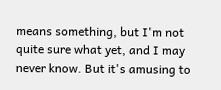means something, but I'm not quite sure what yet, and I may never know. But it's amusing to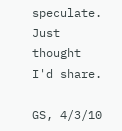speculate. Just thought I'd share.

GS, 4/3/10